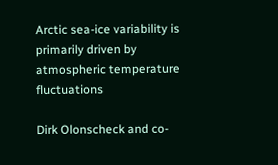Arctic sea-ice variability is primarily driven by atmospheric temperature fluctuations

Dirk Olonscheck and co-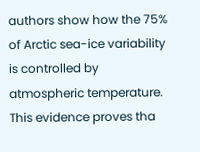authors show how the 75% of Arctic sea-ice variability is controlled by atmospheric temperature. This evidence proves tha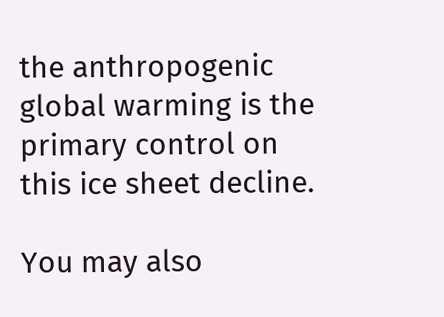the anthropogenic global warming is the primary control on this ice sheet decline.

You may also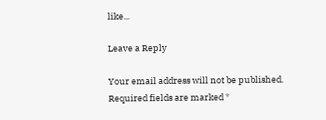like...

Leave a Reply

Your email address will not be published. Required fields are marked *